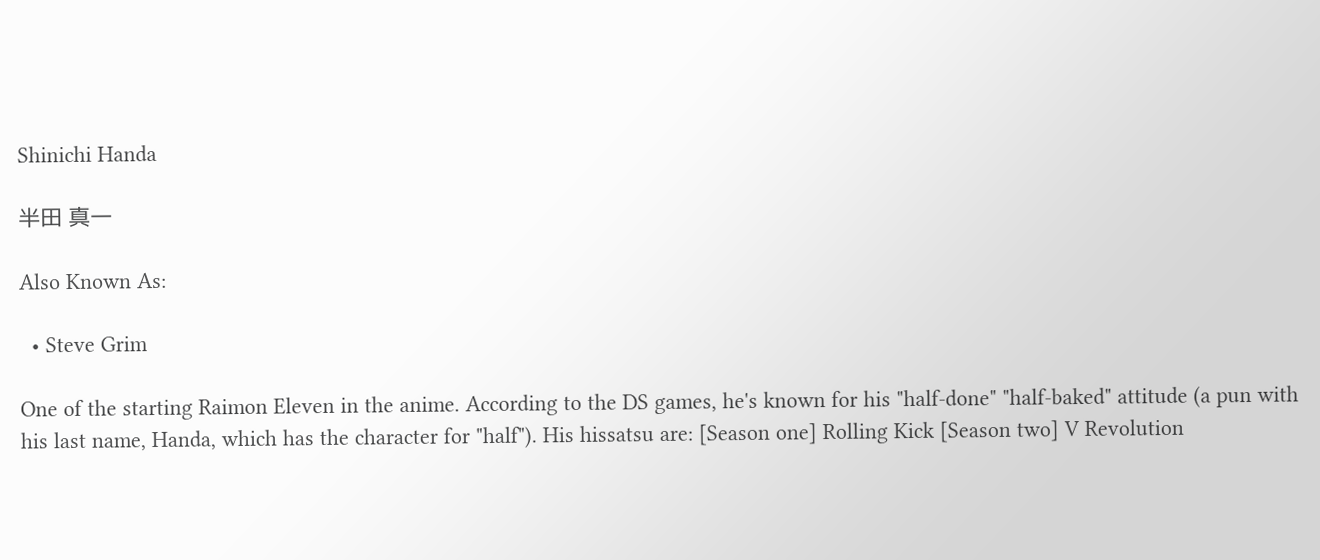Shinichi Handa

半田 真一

Also Known As:

  • Steve Grim

One of the starting Raimon Eleven in the anime. According to the DS games, he's known for his "half-done" "half-baked" attitude (a pun with his last name, Handa, which has the character for "half"). His hissatsu are: [Season one] Rolling Kick [Season two] V Revolution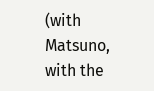(with Matsuno, with the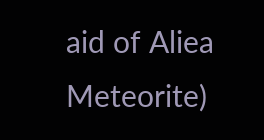aid of Aliea Meteorite)